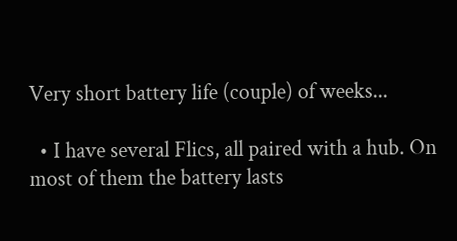Very short battery life (couple) of weeks...

  • I have several Flics, all paired with a hub. On most of them the battery lasts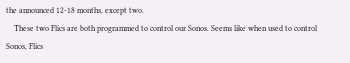the announced 12-18 months, except two.
    These two Flics are both programmed to control our Sonos. Seems like when used to control Sonos, Flics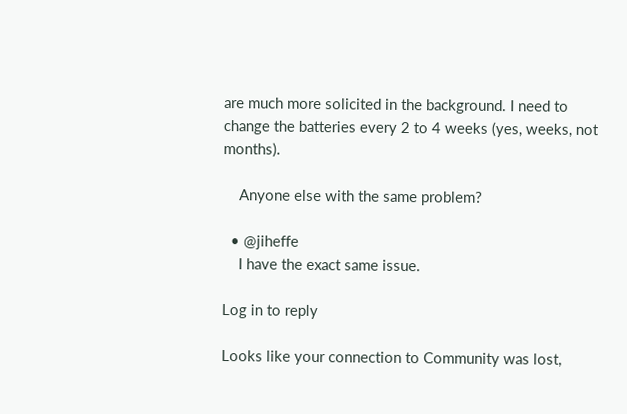are much more solicited in the background. I need to change the batteries every 2 to 4 weeks (yes, weeks, not months).

    Anyone else with the same problem?

  • @jiheffe
    I have the exact same issue.

Log in to reply

Looks like your connection to Community was lost,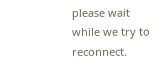please wait while we try to reconnect.